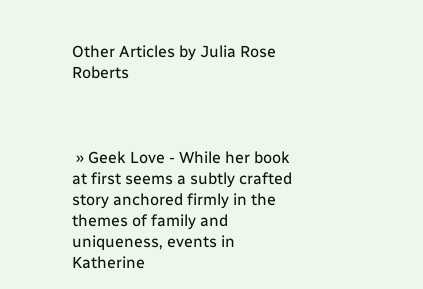Other Articles by Julia Rose Roberts



 » Geek Love - While her book at first seems a subtly crafted story anchored firmly in the themes of family and uniqueness, events in Katherine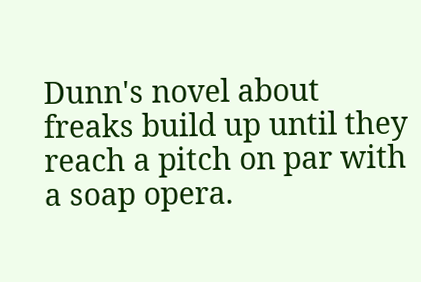Dunn's novel about freaks build up until they reach a pitch on par with a soap opera.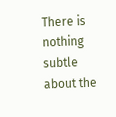There is nothing subtle about the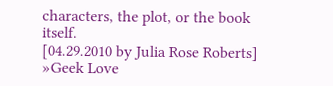characters, the plot, or the book itself.
[04.29.2010 by Julia Rose Roberts]
»Geek Love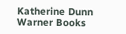Katherine Dunn
Warner Books